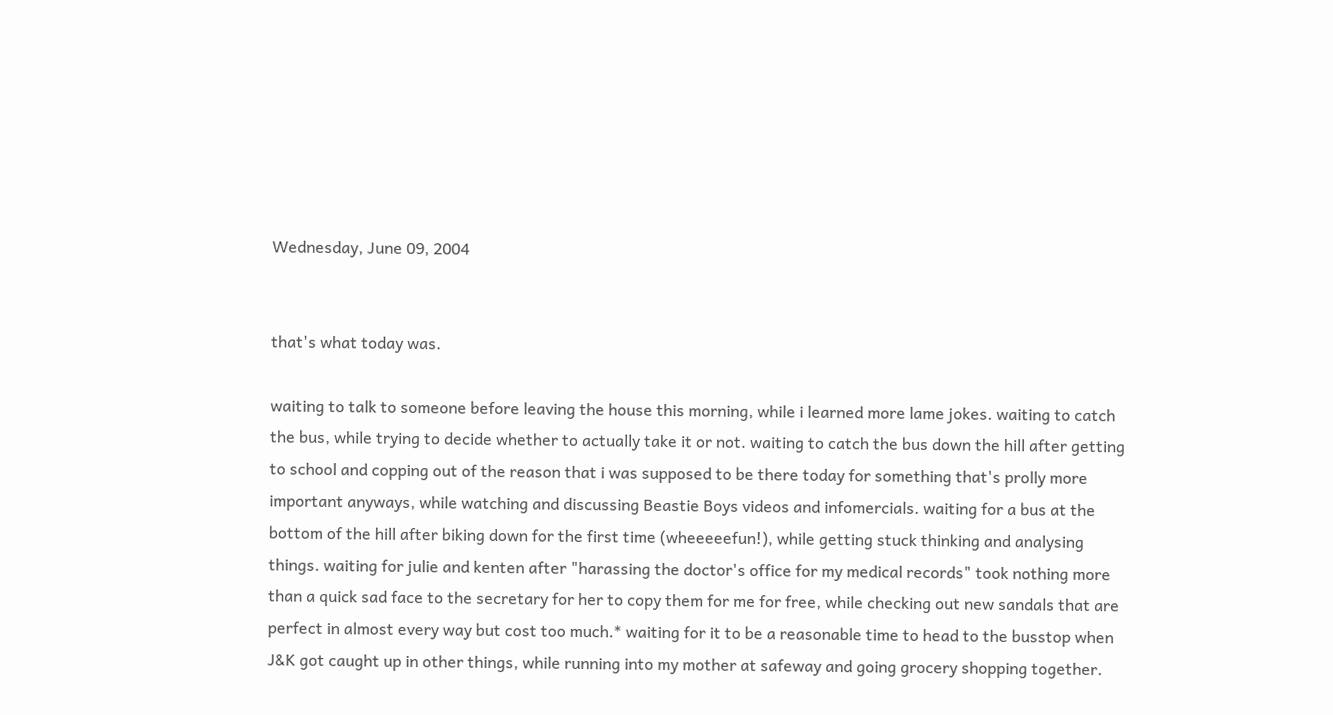Wednesday, June 09, 2004


that's what today was.

waiting to talk to someone before leaving the house this morning, while i learned more lame jokes. waiting to catch the bus, while trying to decide whether to actually take it or not. waiting to catch the bus down the hill after getting to school and copping out of the reason that i was supposed to be there today for something that's prolly more important anyways, while watching and discussing Beastie Boys videos and infomercials. waiting for a bus at the bottom of the hill after biking down for the first time (wheeeeefun!), while getting stuck thinking and analysing things. waiting for julie and kenten after "harassing the doctor's office for my medical records" took nothing more than a quick sad face to the secretary for her to copy them for me for free, while checking out new sandals that are perfect in almost every way but cost too much.* waiting for it to be a reasonable time to head to the busstop when J&K got caught up in other things, while running into my mother at safeway and going grocery shopping together.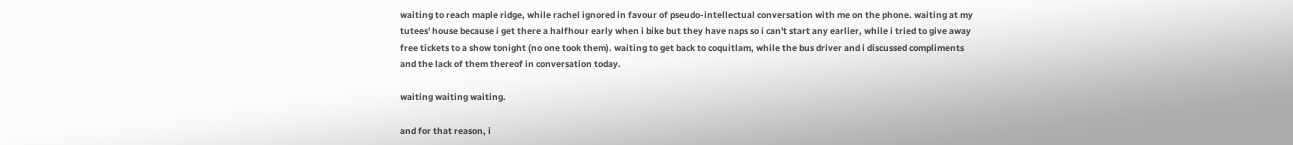waiting to reach maple ridge, while rachel ignored in favour of pseudo-intellectual conversation with me on the phone. waiting at my tutees' house because i get there a halfhour early when i bike but they have naps so i can't start any earlier, while i tried to give away free tickets to a show tonight (no one took them). waiting to get back to coquitlam, while the bus driver and i discussed compliments and the lack of them thereof in conversation today.

waiting waiting waiting.

and for that reason, i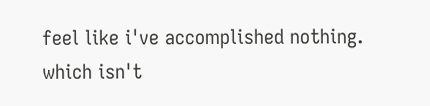feel like i've accomplished nothing. which isn't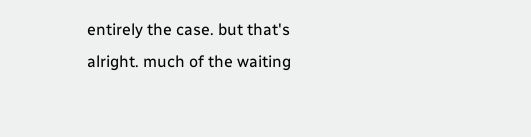entirely the case. but that's alright. much of the waiting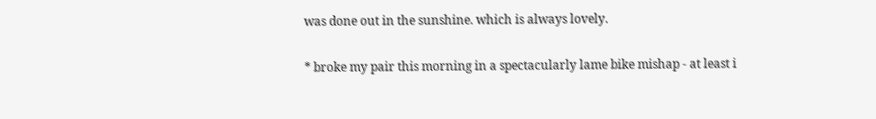was done out in the sunshine. which is always lovely.

* broke my pair this morning in a spectacularly lame bike mishap - at least i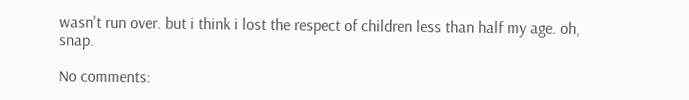wasn't run over. but i think i lost the respect of children less than half my age. oh, snap.

No comments: